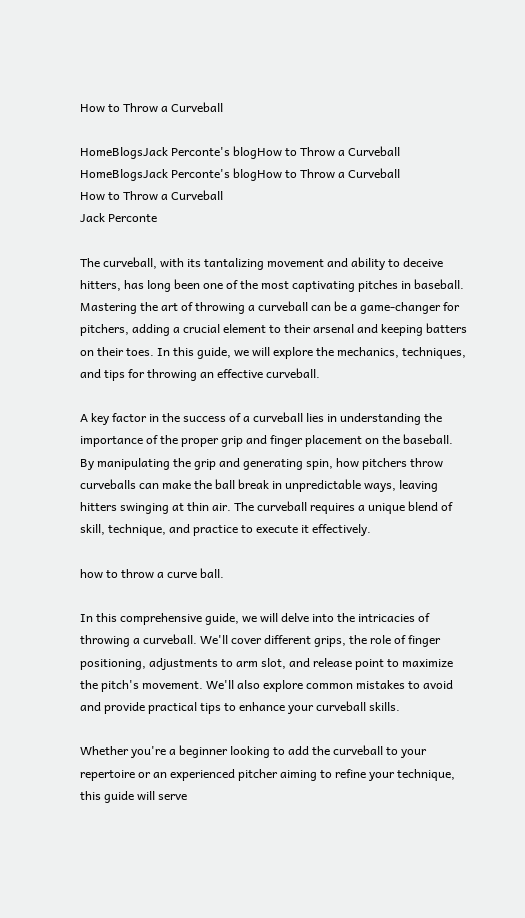How to Throw a Curveball

HomeBlogsJack Perconte's blogHow to Throw a Curveball
HomeBlogsJack Perconte's blogHow to Throw a Curveball
How to Throw a Curveball
Jack Perconte

The curveball, with its tantalizing movement and ability to deceive hitters, has long been one of the most captivating pitches in baseball. Mastering the art of throwing a curveball can be a game-changer for pitchers, adding a crucial element to their arsenal and keeping batters on their toes. In this guide, we will explore the mechanics, techniques, and tips for throwing an effective curveball.

A key factor in the success of a curveball lies in understanding the importance of the proper grip and finger placement on the baseball. By manipulating the grip and generating spin, how pitchers throw curveballs can make the ball break in unpredictable ways, leaving hitters swinging at thin air. The curveball requires a unique blend of skill, technique, and practice to execute it effectively.

how to throw a curve ball.

In this comprehensive guide, we will delve into the intricacies of throwing a curveball. We'll cover different grips, the role of finger positioning, adjustments to arm slot, and release point to maximize the pitch's movement. We'll also explore common mistakes to avoid and provide practical tips to enhance your curveball skills.

Whether you're a beginner looking to add the curveball to your repertoire or an experienced pitcher aiming to refine your technique, this guide will serve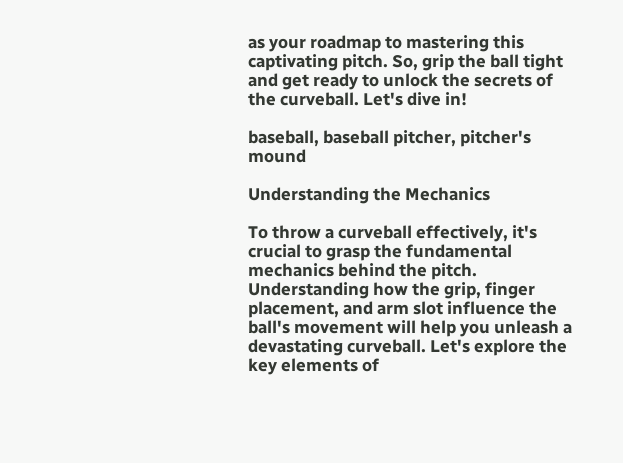as your roadmap to mastering this captivating pitch. So, grip the ball tight and get ready to unlock the secrets of the curveball. Let's dive in!

baseball, baseball pitcher, pitcher's mound

Understanding the Mechanics

To throw a curveball effectively, it's crucial to grasp the fundamental mechanics behind the pitch. Understanding how the grip, finger placement, and arm slot influence the ball's movement will help you unleash a devastating curveball. Let's explore the key elements of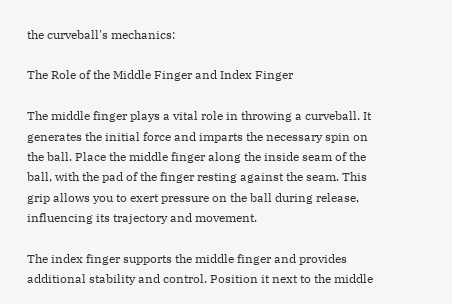the curveball's mechanics:

The Role of the Middle Finger and Index Finger

The middle finger plays a vital role in throwing a curveball. It generates the initial force and imparts the necessary spin on the ball. Place the middle finger along the inside seam of the ball, with the pad of the finger resting against the seam. This grip allows you to exert pressure on the ball during release, influencing its trajectory and movement.

The index finger supports the middle finger and provides additional stability and control. Position it next to the middle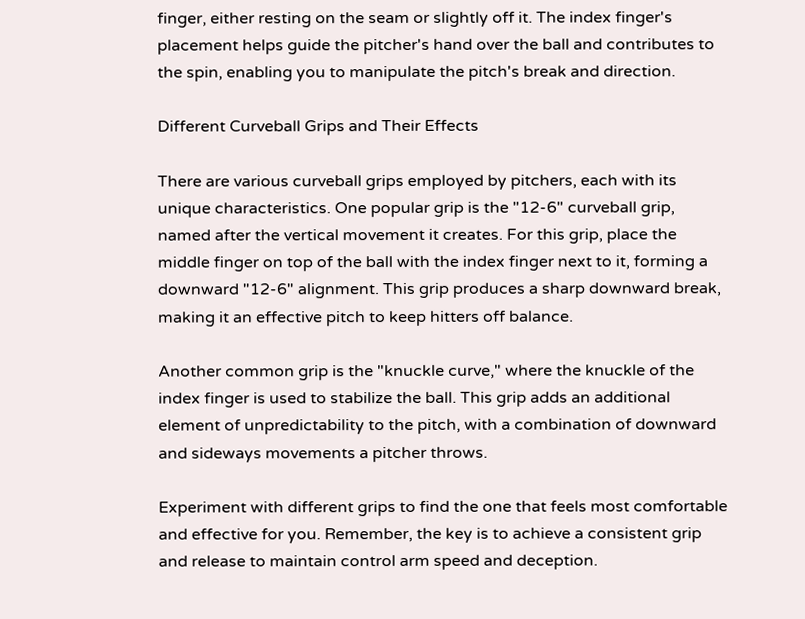finger, either resting on the seam or slightly off it. The index finger's placement helps guide the pitcher's hand over the ball and contributes to the spin, enabling you to manipulate the pitch's break and direction.

Different Curveball Grips and Their Effects

There are various curveball grips employed by pitchers, each with its unique characteristics. One popular grip is the "12-6" curveball grip, named after the vertical movement it creates. For this grip, place the middle finger on top of the ball with the index finger next to it, forming a downward "12-6" alignment. This grip produces a sharp downward break, making it an effective pitch to keep hitters off balance.

Another common grip is the "knuckle curve," where the knuckle of the index finger is used to stabilize the ball. This grip adds an additional element of unpredictability to the pitch, with a combination of downward and sideways movements a pitcher throws.

Experiment with different grips to find the one that feels most comfortable and effective for you. Remember, the key is to achieve a consistent grip and release to maintain control arm speed and deception.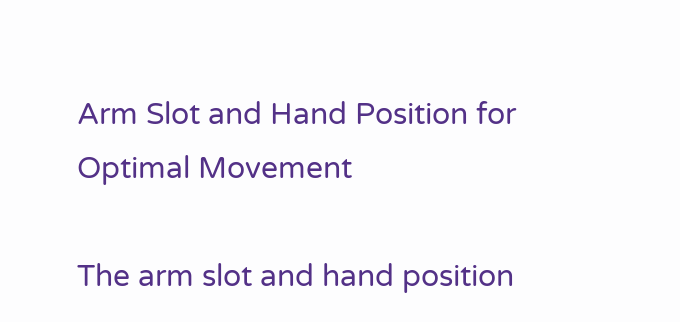Arm Slot and Hand Position for Optimal Movement

The arm slot and hand position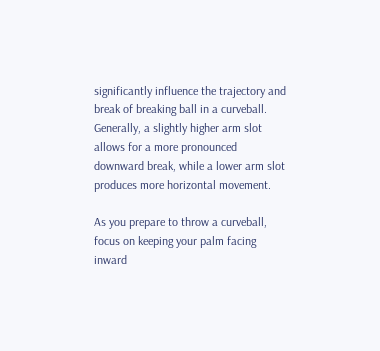significantly influence the trajectory and break of breaking ball in a curveball. Generally, a slightly higher arm slot allows for a more pronounced downward break, while a lower arm slot produces more horizontal movement.

As you prepare to throw a curveball, focus on keeping your palm facing inward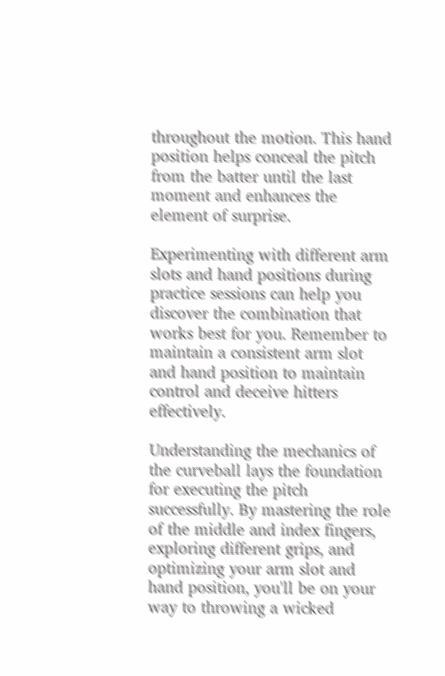throughout the motion. This hand position helps conceal the pitch from the batter until the last moment and enhances the element of surprise.

Experimenting with different arm slots and hand positions during practice sessions can help you discover the combination that works best for you. Remember to maintain a consistent arm slot and hand position to maintain control and deceive hitters effectively.

Understanding the mechanics of the curveball lays the foundation for executing the pitch successfully. By mastering the role of the middle and index fingers, exploring different grips, and optimizing your arm slot and hand position, you'll be on your way to throwing a wicked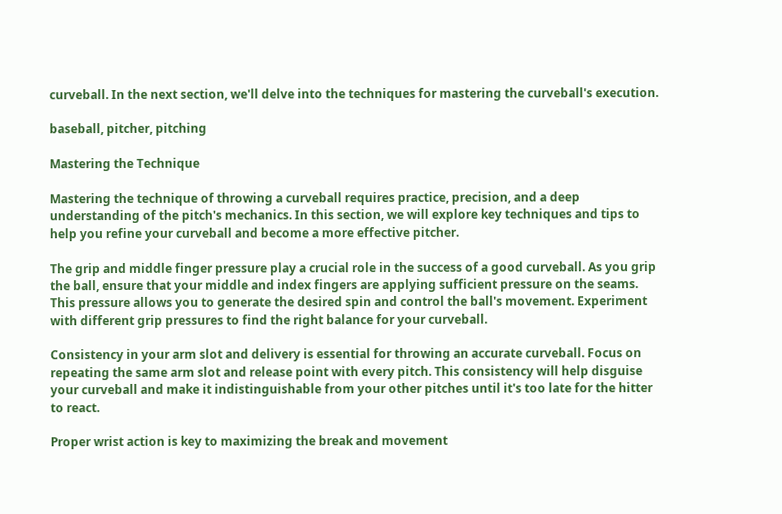curveball. In the next section, we'll delve into the techniques for mastering the curveball's execution.

baseball, pitcher, pitching

Mastering the Technique

Mastering the technique of throwing a curveball requires practice, precision, and a deep understanding of the pitch's mechanics. In this section, we will explore key techniques and tips to help you refine your curveball and become a more effective pitcher.

The grip and middle finger pressure play a crucial role in the success of a good curveball. As you grip the ball, ensure that your middle and index fingers are applying sufficient pressure on the seams. This pressure allows you to generate the desired spin and control the ball's movement. Experiment with different grip pressures to find the right balance for your curveball.

Consistency in your arm slot and delivery is essential for throwing an accurate curveball. Focus on repeating the same arm slot and release point with every pitch. This consistency will help disguise your curveball and make it indistinguishable from your other pitches until it's too late for the hitter to react.

Proper wrist action is key to maximizing the break and movement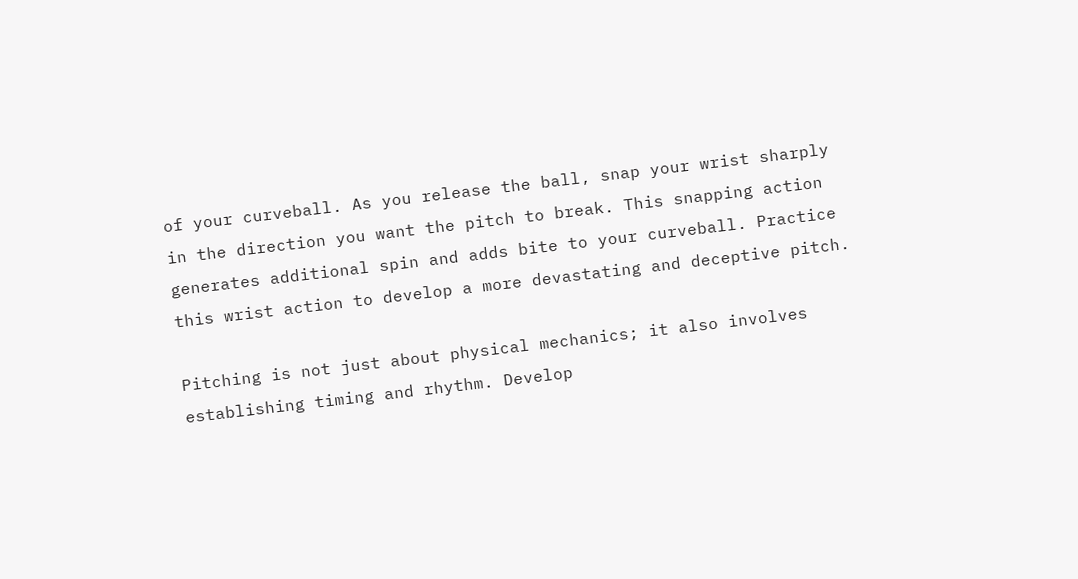of your curveball. As you release the ball, snap your wrist sharply in the direction you want the pitch to break. This snapping action generates additional spin and adds bite to your curveball. Practice this wrist action to develop a more devastating and deceptive pitch.

Pitching is not just about physical mechanics; it also involves establishing timing and rhythm. Develop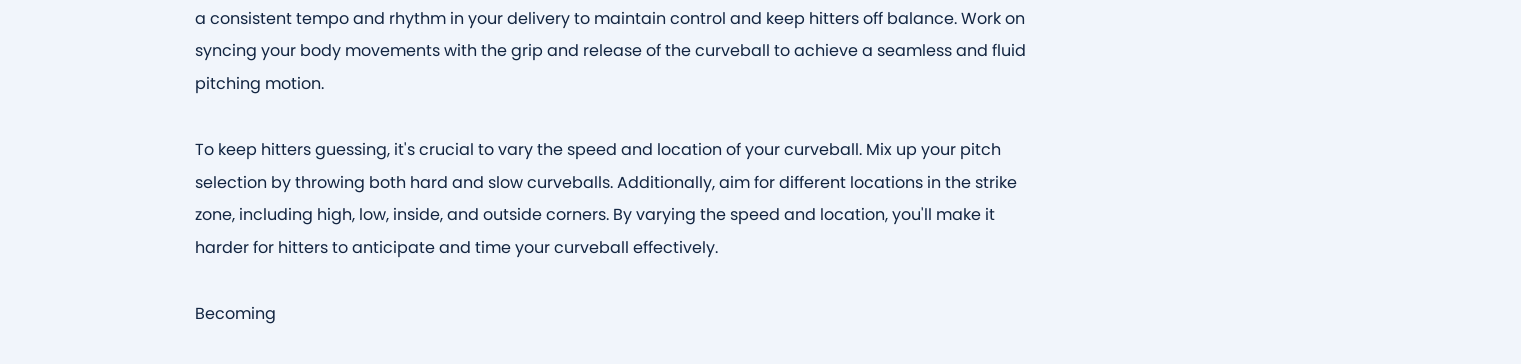a consistent tempo and rhythm in your delivery to maintain control and keep hitters off balance. Work on syncing your body movements with the grip and release of the curveball to achieve a seamless and fluid pitching motion.

To keep hitters guessing, it's crucial to vary the speed and location of your curveball. Mix up your pitch selection by throwing both hard and slow curveballs. Additionally, aim for different locations in the strike zone, including high, low, inside, and outside corners. By varying the speed and location, you'll make it harder for hitters to anticipate and time your curveball effectively.

Becoming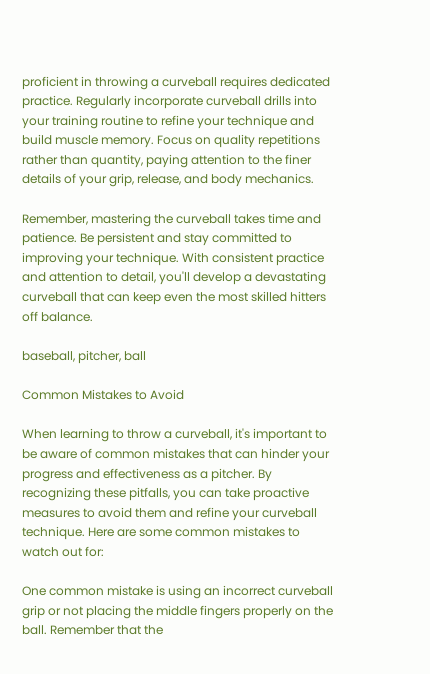proficient in throwing a curveball requires dedicated practice. Regularly incorporate curveball drills into your training routine to refine your technique and build muscle memory. Focus on quality repetitions rather than quantity, paying attention to the finer details of your grip, release, and body mechanics.

Remember, mastering the curveball takes time and patience. Be persistent and stay committed to improving your technique. With consistent practice and attention to detail, you'll develop a devastating curveball that can keep even the most skilled hitters off balance.

baseball, pitcher, ball

Common Mistakes to Avoid

When learning to throw a curveball, it's important to be aware of common mistakes that can hinder your progress and effectiveness as a pitcher. By recognizing these pitfalls, you can take proactive measures to avoid them and refine your curveball technique. Here are some common mistakes to watch out for:

One common mistake is using an incorrect curveball grip or not placing the middle fingers properly on the ball. Remember that the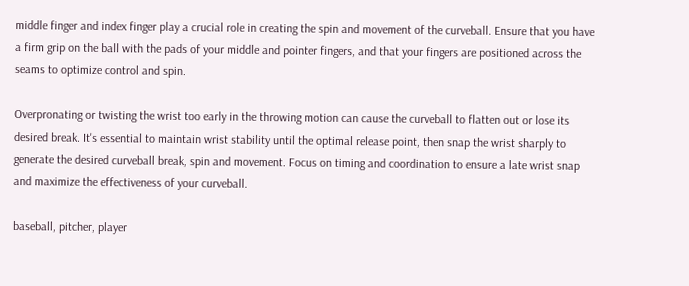middle finger and index finger play a crucial role in creating the spin and movement of the curveball. Ensure that you have a firm grip on the ball with the pads of your middle and pointer fingers, and that your fingers are positioned across the seams to optimize control and spin.

Overpronating or twisting the wrist too early in the throwing motion can cause the curveball to flatten out or lose its desired break. It's essential to maintain wrist stability until the optimal release point, then snap the wrist sharply to generate the desired curveball break, spin and movement. Focus on timing and coordination to ensure a late wrist snap and maximize the effectiveness of your curveball.

baseball, pitcher, player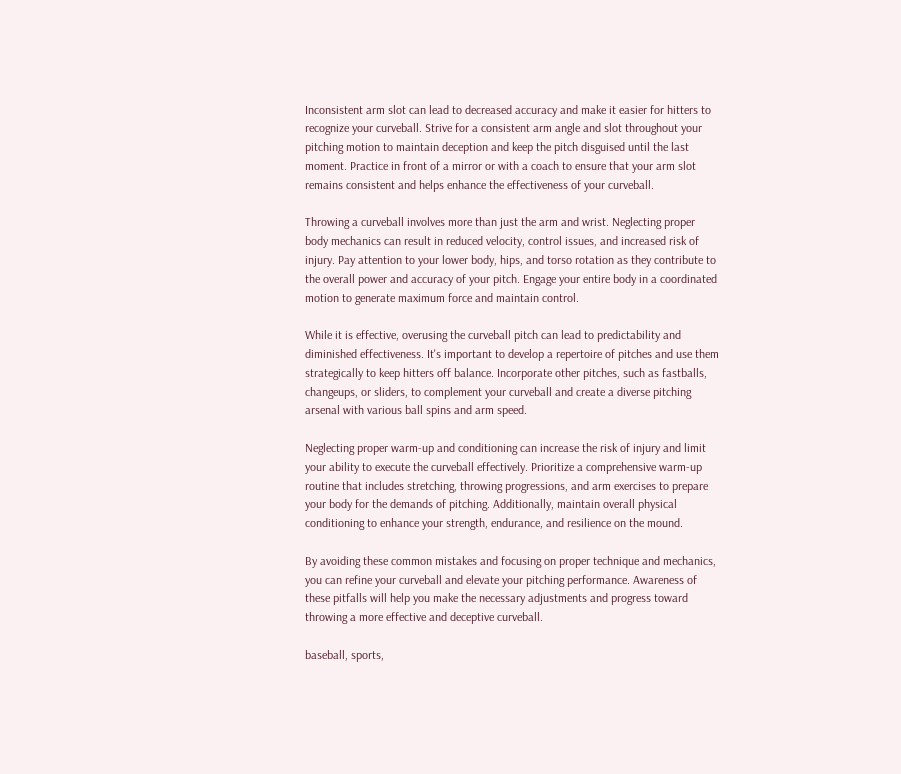Inconsistent arm slot can lead to decreased accuracy and make it easier for hitters to recognize your curveball. Strive for a consistent arm angle and slot throughout your pitching motion to maintain deception and keep the pitch disguised until the last moment. Practice in front of a mirror or with a coach to ensure that your arm slot remains consistent and helps enhance the effectiveness of your curveball.

Throwing a curveball involves more than just the arm and wrist. Neglecting proper body mechanics can result in reduced velocity, control issues, and increased risk of injury. Pay attention to your lower body, hips, and torso rotation as they contribute to the overall power and accuracy of your pitch. Engage your entire body in a coordinated motion to generate maximum force and maintain control.

While it is effective, overusing the curveball pitch can lead to predictability and diminished effectiveness. It's important to develop a repertoire of pitches and use them strategically to keep hitters off balance. Incorporate other pitches, such as fastballs, changeups, or sliders, to complement your curveball and create a diverse pitching arsenal with various ball spins and arm speed.

Neglecting proper warm-up and conditioning can increase the risk of injury and limit your ability to execute the curveball effectively. Prioritize a comprehensive warm-up routine that includes stretching, throwing progressions, and arm exercises to prepare your body for the demands of pitching. Additionally, maintain overall physical conditioning to enhance your strength, endurance, and resilience on the mound.

By avoiding these common mistakes and focusing on proper technique and mechanics, you can refine your curveball and elevate your pitching performance. Awareness of these pitfalls will help you make the necessary adjustments and progress toward throwing a more effective and deceptive curveball.

baseball, sports,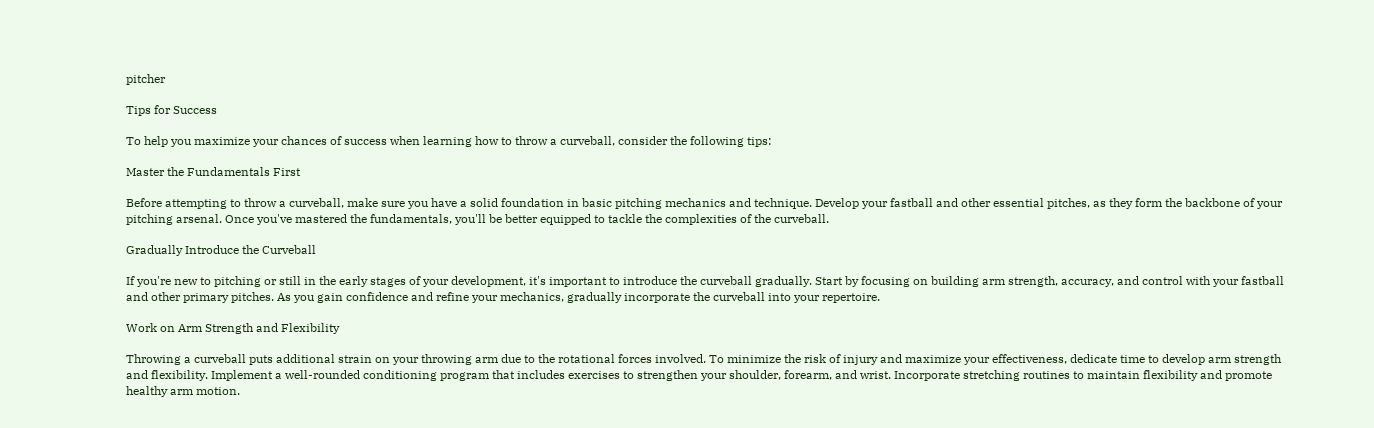pitcher

Tips for Success

To help you maximize your chances of success when learning how to throw a curveball, consider the following tips:

Master the Fundamentals First

Before attempting to throw a curveball, make sure you have a solid foundation in basic pitching mechanics and technique. Develop your fastball and other essential pitches, as they form the backbone of your pitching arsenal. Once you've mastered the fundamentals, you'll be better equipped to tackle the complexities of the curveball.

Gradually Introduce the Curveball

If you're new to pitching or still in the early stages of your development, it's important to introduce the curveball gradually. Start by focusing on building arm strength, accuracy, and control with your fastball and other primary pitches. As you gain confidence and refine your mechanics, gradually incorporate the curveball into your repertoire.

Work on Arm Strength and Flexibility

Throwing a curveball puts additional strain on your throwing arm due to the rotational forces involved. To minimize the risk of injury and maximize your effectiveness, dedicate time to develop arm strength and flexibility. Implement a well-rounded conditioning program that includes exercises to strengthen your shoulder, forearm, and wrist. Incorporate stretching routines to maintain flexibility and promote healthy arm motion.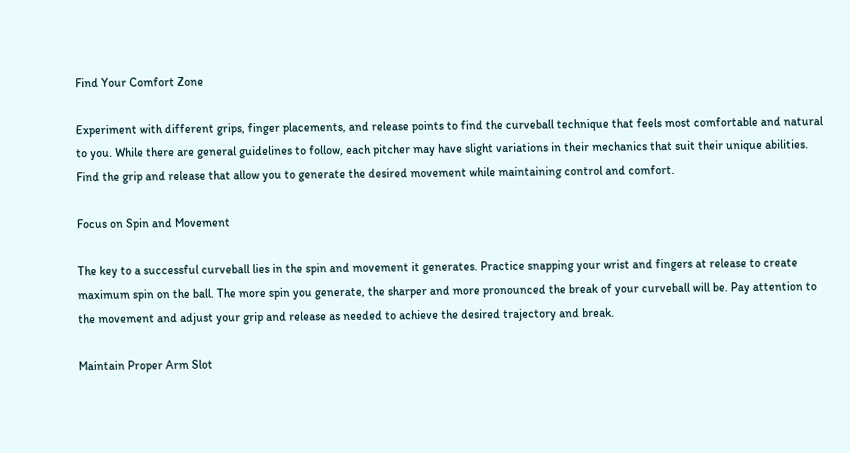Find Your Comfort Zone

Experiment with different grips, finger placements, and release points to find the curveball technique that feels most comfortable and natural to you. While there are general guidelines to follow, each pitcher may have slight variations in their mechanics that suit their unique abilities. Find the grip and release that allow you to generate the desired movement while maintaining control and comfort.

Focus on Spin and Movement

The key to a successful curveball lies in the spin and movement it generates. Practice snapping your wrist and fingers at release to create maximum spin on the ball. The more spin you generate, the sharper and more pronounced the break of your curveball will be. Pay attention to the movement and adjust your grip and release as needed to achieve the desired trajectory and break.

Maintain Proper Arm Slot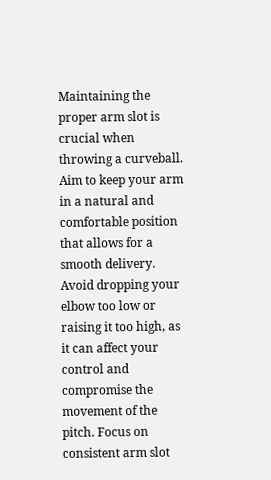Maintaining the proper arm slot is crucial when throwing a curveball. Aim to keep your arm in a natural and comfortable position that allows for a smooth delivery. Avoid dropping your elbow too low or raising it too high, as it can affect your control and compromise the movement of the pitch. Focus on consistent arm slot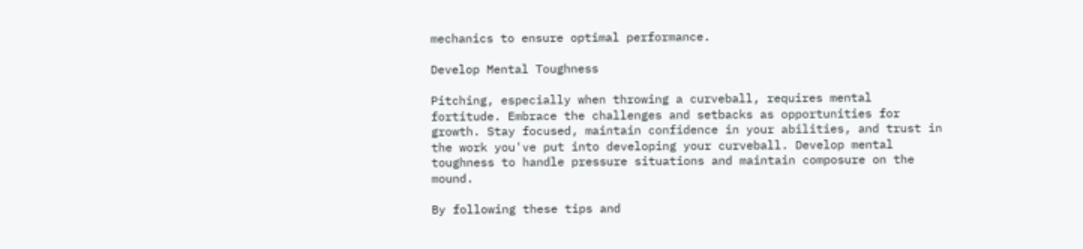mechanics to ensure optimal performance.

Develop Mental Toughness

Pitching, especially when throwing a curveball, requires mental fortitude. Embrace the challenges and setbacks as opportunities for growth. Stay focused, maintain confidence in your abilities, and trust in the work you've put into developing your curveball. Develop mental toughness to handle pressure situations and maintain composure on the mound.

By following these tips and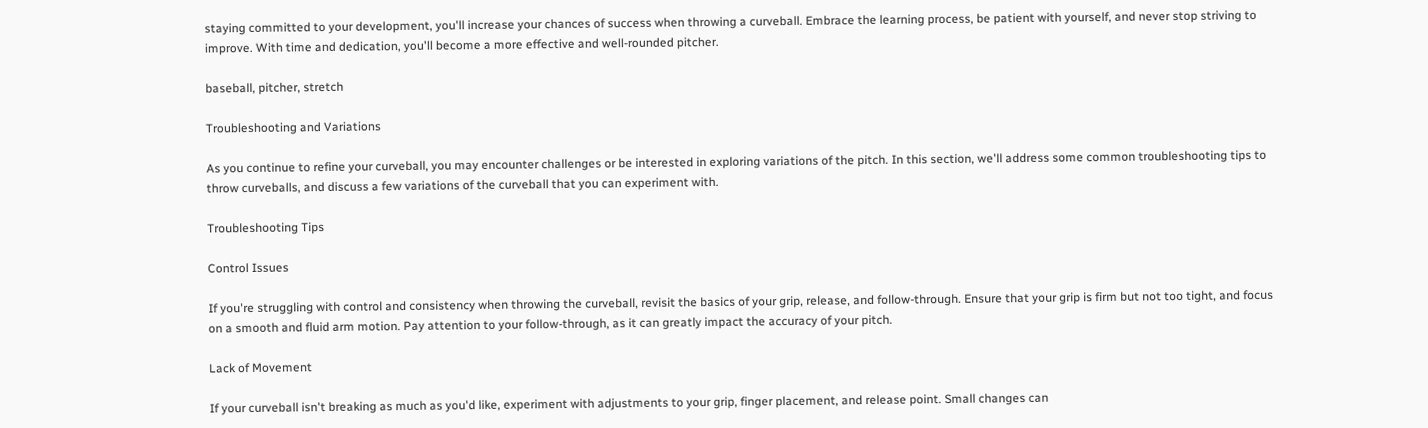staying committed to your development, you'll increase your chances of success when throwing a curveball. Embrace the learning process, be patient with yourself, and never stop striving to improve. With time and dedication, you'll become a more effective and well-rounded pitcher.

baseball, pitcher, stretch

Troubleshooting and Variations

As you continue to refine your curveball, you may encounter challenges or be interested in exploring variations of the pitch. In this section, we'll address some common troubleshooting tips to throw curveballs, and discuss a few variations of the curveball that you can experiment with.

Troubleshooting Tips

Control Issues

If you're struggling with control and consistency when throwing the curveball, revisit the basics of your grip, release, and follow-through. Ensure that your grip is firm but not too tight, and focus on a smooth and fluid arm motion. Pay attention to your follow-through, as it can greatly impact the accuracy of your pitch.

Lack of Movement

If your curveball isn't breaking as much as you'd like, experiment with adjustments to your grip, finger placement, and release point. Small changes can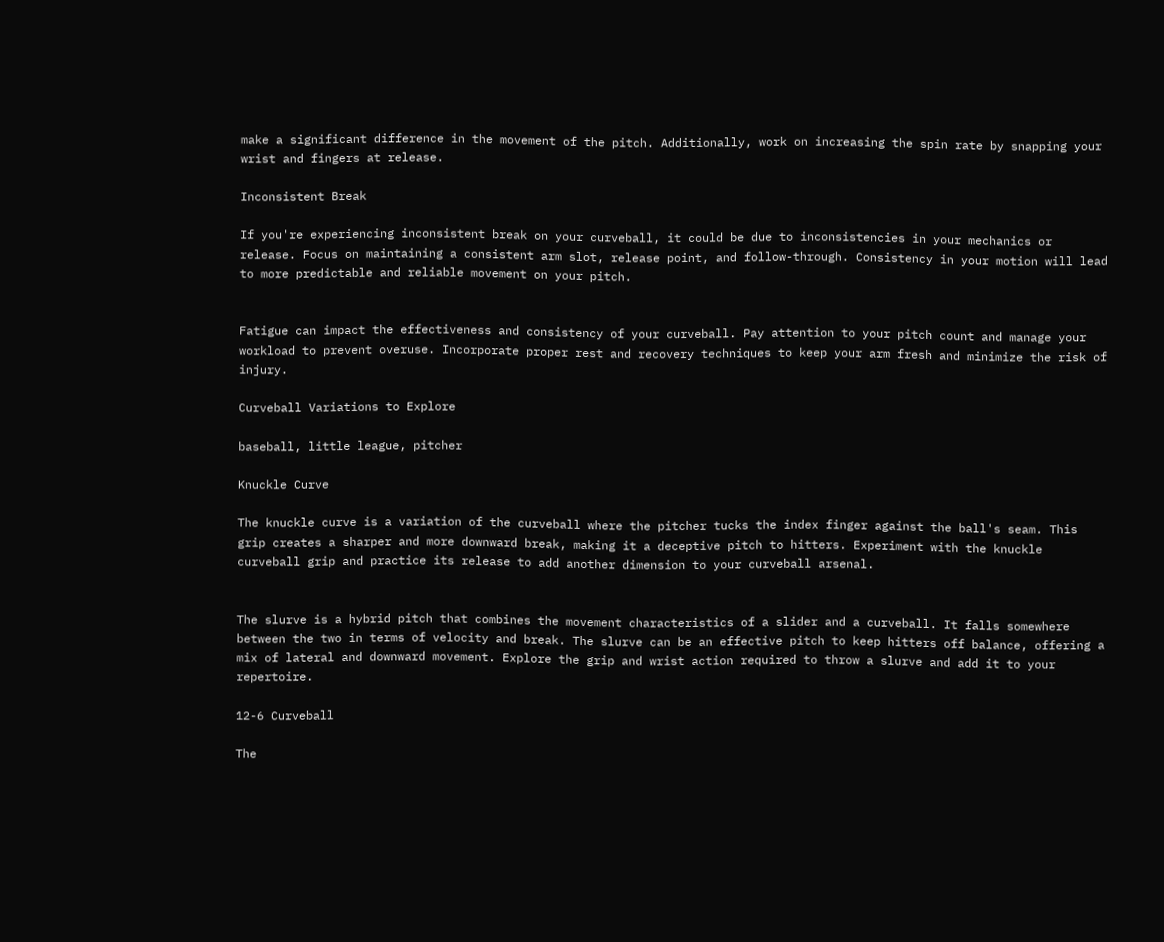make a significant difference in the movement of the pitch. Additionally, work on increasing the spin rate by snapping your wrist and fingers at release.

Inconsistent Break

If you're experiencing inconsistent break on your curveball, it could be due to inconsistencies in your mechanics or release. Focus on maintaining a consistent arm slot, release point, and follow-through. Consistency in your motion will lead to more predictable and reliable movement on your pitch.


Fatigue can impact the effectiveness and consistency of your curveball. Pay attention to your pitch count and manage your workload to prevent overuse. Incorporate proper rest and recovery techniques to keep your arm fresh and minimize the risk of injury.

Curveball Variations to Explore

baseball, little league, pitcher

Knuckle Curve

The knuckle curve is a variation of the curveball where the pitcher tucks the index finger against the ball's seam. This grip creates a sharper and more downward break, making it a deceptive pitch to hitters. Experiment with the knuckle curveball grip and practice its release to add another dimension to your curveball arsenal.


The slurve is a hybrid pitch that combines the movement characteristics of a slider and a curveball. It falls somewhere between the two in terms of velocity and break. The slurve can be an effective pitch to keep hitters off balance, offering a mix of lateral and downward movement. Explore the grip and wrist action required to throw a slurve and add it to your repertoire.

12-6 Curveball

The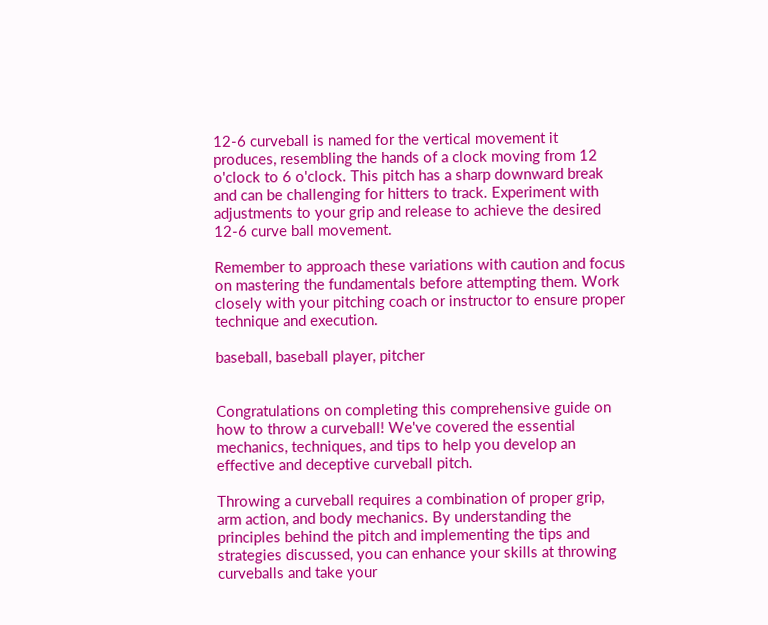12-6 curveball is named for the vertical movement it produces, resembling the hands of a clock moving from 12 o'clock to 6 o'clock. This pitch has a sharp downward break and can be challenging for hitters to track. Experiment with adjustments to your grip and release to achieve the desired 12-6 curve ball movement.

Remember to approach these variations with caution and focus on mastering the fundamentals before attempting them. Work closely with your pitching coach or instructor to ensure proper technique and execution.

baseball, baseball player, pitcher


Congratulations on completing this comprehensive guide on how to throw a curveball! We've covered the essential mechanics, techniques, and tips to help you develop an effective and deceptive curveball pitch.

Throwing a curveball requires a combination of proper grip, arm action, and body mechanics. By understanding the principles behind the pitch and implementing the tips and strategies discussed, you can enhance your skills at throwing curveballs and take your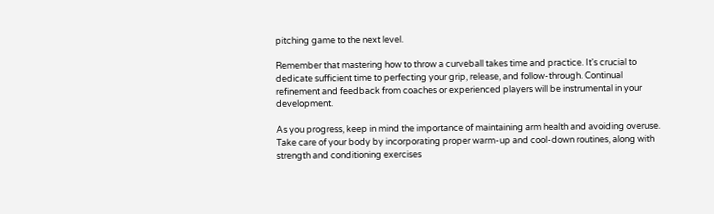pitching game to the next level.

Remember that mastering how to throw a curveball takes time and practice. It's crucial to dedicate sufficient time to perfecting your grip, release, and follow-through. Continual refinement and feedback from coaches or experienced players will be instrumental in your development.

As you progress, keep in mind the importance of maintaining arm health and avoiding overuse. Take care of your body by incorporating proper warm-up and cool-down routines, along with strength and conditioning exercises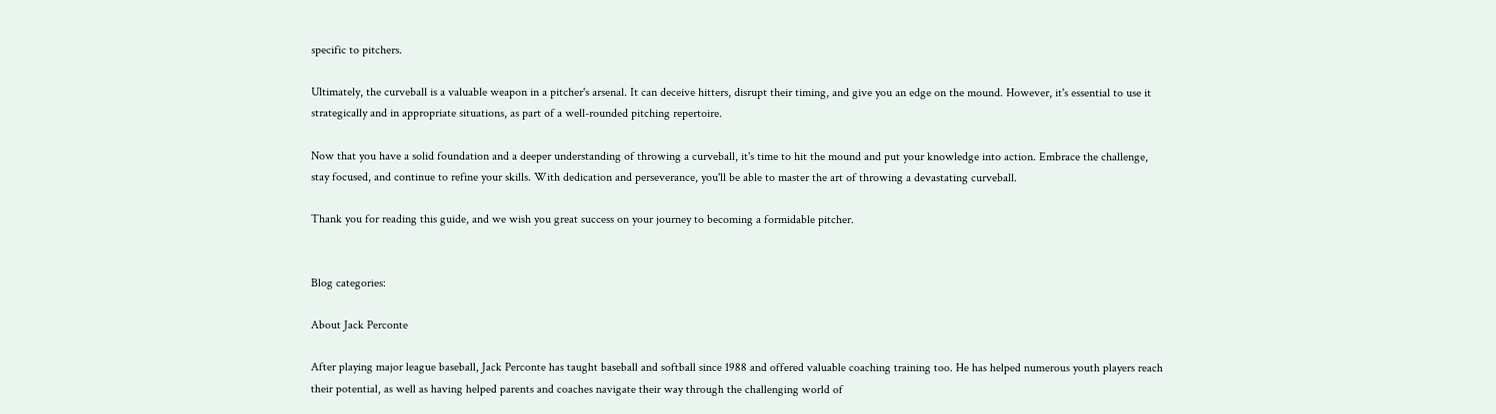specific to pitchers.

Ultimately, the curveball is a valuable weapon in a pitcher's arsenal. It can deceive hitters, disrupt their timing, and give you an edge on the mound. However, it's essential to use it strategically and in appropriate situations, as part of a well-rounded pitching repertoire.

Now that you have a solid foundation and a deeper understanding of throwing a curveball, it's time to hit the mound and put your knowledge into action. Embrace the challenge, stay focused, and continue to refine your skills. With dedication and perseverance, you'll be able to master the art of throwing a devastating curveball.

Thank you for reading this guide, and we wish you great success on your journey to becoming a formidable pitcher.


Blog categories:

About Jack Perconte

After playing major league baseball, Jack Perconte has taught baseball and softball since 1988 and offered valuable coaching training too. He has helped numerous youth players reach their potential, as well as having helped parents and coaches navigate their way through the challenging world of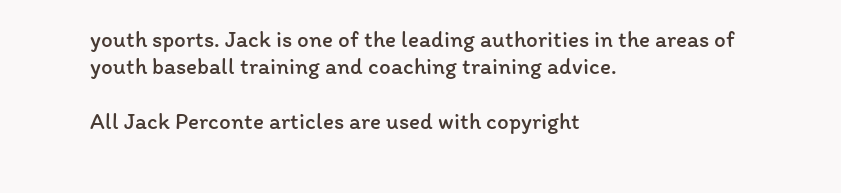youth sports. Jack is one of the leading authorities in the areas of youth baseball training and coaching training advice.

All Jack Perconte articles are used with copyright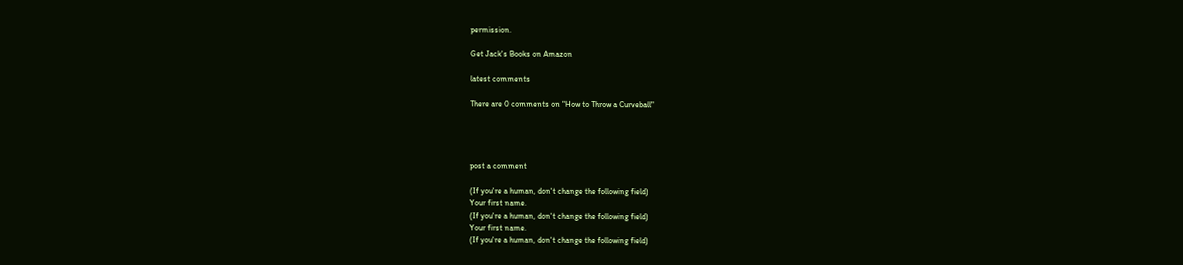permission.

Get Jack's Books on Amazon

latest comments

There are 0 comments on "How to Throw a Curveball"




post a comment

(If you're a human, don't change the following field)
Your first name.
(If you're a human, don't change the following field)
Your first name.
(If you're a human, don't change the following field)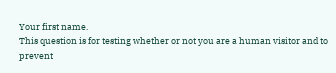Your first name.
This question is for testing whether or not you are a human visitor and to prevent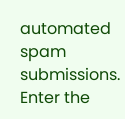automated spam submissions.
Enter the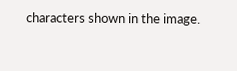characters shown in the image.